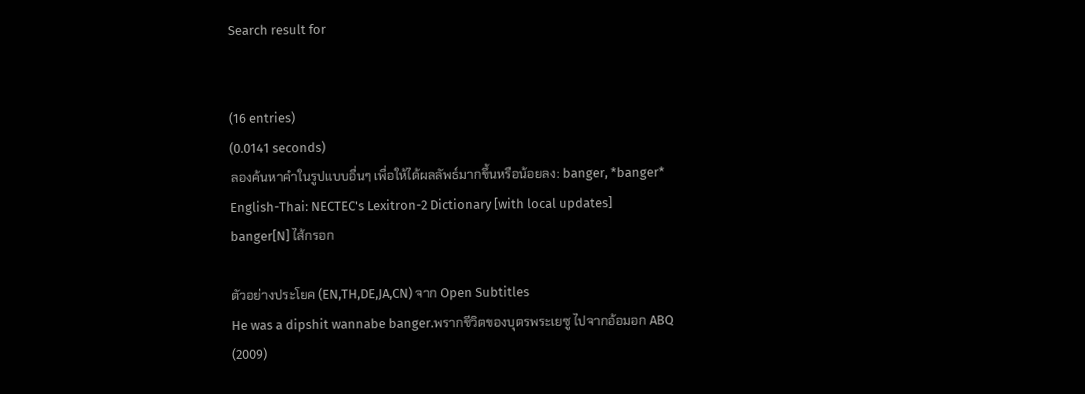Search result for


(16 entries)
(0.0141 seconds)
ลองค้นหาคำในรูปแบบอื่นๆ เพื่อให้ได้ผลลัพธ์มากขึ้นหรือน้อยลง: banger, *banger*
English-Thai: NECTEC's Lexitron-2 Dictionary [with local updates]
banger[N] ไส้กรอก

ตัวอย่างประโยค (EN,TH,DE,JA,CN) จาก Open Subtitles
He was a dipshit wannabe banger.พรากชีวิตของบุตรพระเยซู ไปจากอ้อมอก ABQ (2009)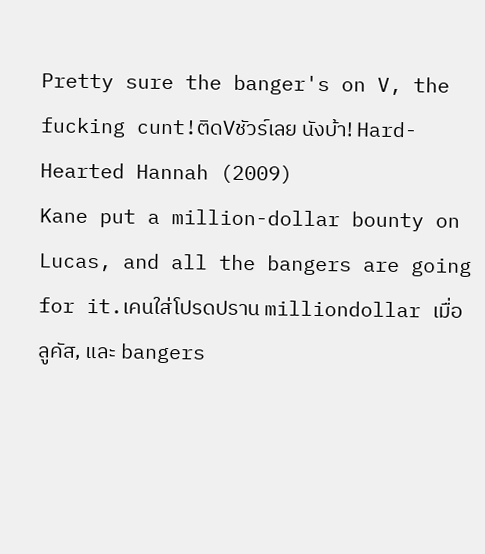Pretty sure the banger's on V, the fucking cunt!ติดVชัวร์เลย นังบ้า! Hard-Hearted Hannah (2009)
Kane put a million-dollar bounty on Lucas, and all the bangers are going for it.เคนใส่โปรดปราน milliondollar เมื่อลูคัส, และ bangers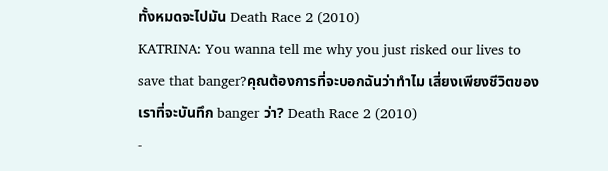ทั้งหมดจะไปมัน Death Race 2 (2010)
KATRINA: You wanna tell me why you just risked our lives to save that banger?คุณต้องการที่จะบอกฉันว่าทำไม เสี่ยงเพียงชีวิตของเราที่จะบันทึก banger ว่า? Death Race 2 (2010)
-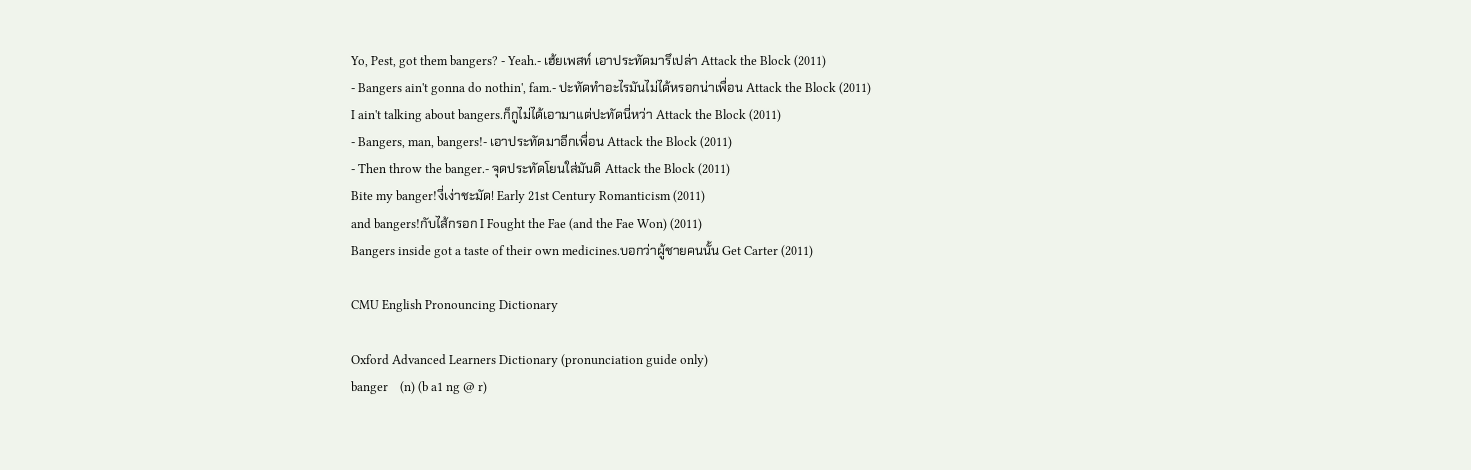Yo, Pest, got them bangers? - Yeah.- เฮ้ยเพสท์ เอาประทัดมารึเปล่า Attack the Block (2011)
- Bangers ain't gonna do nothin', fam.- ปะทัดทำอะไรมันไม่ได้หรอกน่าเพื่อน Attack the Block (2011)
I ain't talking about bangers.ก็กูไม่ได้เอามาแต่ปะทัดนี่หว่า Attack the Block (2011)
- Bangers, man, bangers!- เอาประทัดมาอีกเพื่อน Attack the Block (2011)
- Then throw the banger.- จุดประทัดโยนใส่มันดิ Attack the Block (2011)
Bite my banger!งี่เง่าชะมัด! Early 21st Century Romanticism (2011)
and bangers!กับไส้กรอก I Fought the Fae (and the Fae Won) (2011)
Bangers inside got a taste of their own medicines.บอกว่าผู้ชายคนนั้น Get Carter (2011)

CMU English Pronouncing Dictionary

Oxford Advanced Learners Dictionary (pronunciation guide only)
banger    (n) (b a1 ng @ r)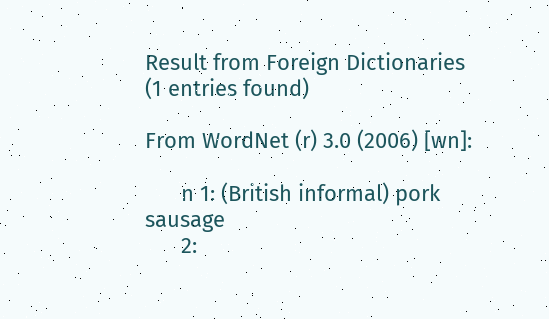Result from Foreign Dictionaries (1 entries found)

From WordNet (r) 3.0 (2006) [wn]:

      n 1: (British informal) pork sausage
      2: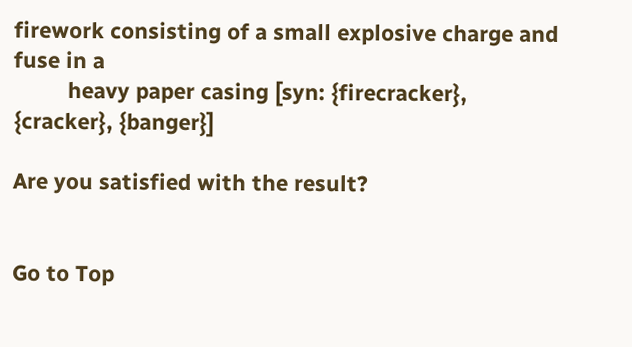firework consisting of a small explosive charge and fuse in a
         heavy paper casing [syn: {firecracker}, {cracker}, {banger}]

Are you satisfied with the result?


Go to Top